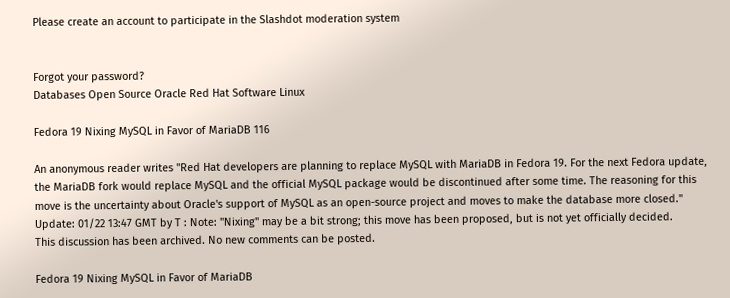Please create an account to participate in the Slashdot moderation system


Forgot your password?
Databases Open Source Oracle Red Hat Software Linux

Fedora 19 Nixing MySQL in Favor of MariaDB 116

An anonymous reader writes "Red Hat developers are planning to replace MySQL with MariaDB in Fedora 19. For the next Fedora update, the MariaDB fork would replace MySQL and the official MySQL package would be discontinued after some time. The reasoning for this move is the uncertainty about Oracle's support of MySQL as an open-source project and moves to make the database more closed." Update: 01/22 13:47 GMT by T : Note: "Nixing" may be a bit strong; this move has been proposed, but is not yet officially decided.
This discussion has been archived. No new comments can be posted.

Fedora 19 Nixing MySQL in Favor of MariaDB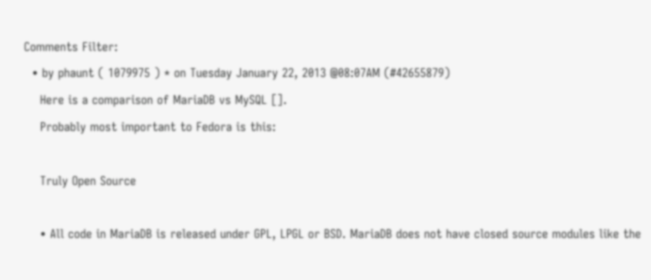Comments Filter:
  • by phaunt ( 1079975 ) * on Tuesday January 22, 2013 @08:07AM (#42655879)
    Here is a comparison of MariaDB vs MySQL [].
    Probably most important to Fedora is this:

    Truly Open Source

    • All code in MariaDB is released under GPL, LPGL or BSD. MariaDB does not have closed source modules like the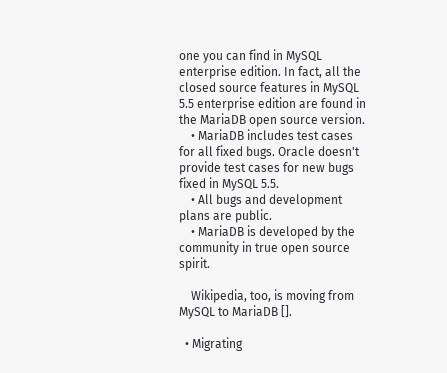one you can find in MySQL enterprise edition. In fact, all the closed source features in MySQL 5.5 enterprise edition are found in the MariaDB open source version.
    • MariaDB includes test cases for all fixed bugs. Oracle doesn't provide test cases for new bugs fixed in MySQL 5.5.
    • All bugs and development plans are public.
    • MariaDB is developed by the community in true open source spirit.

    Wikipedia, too, is moving from MySQL to MariaDB [].

  • Migrating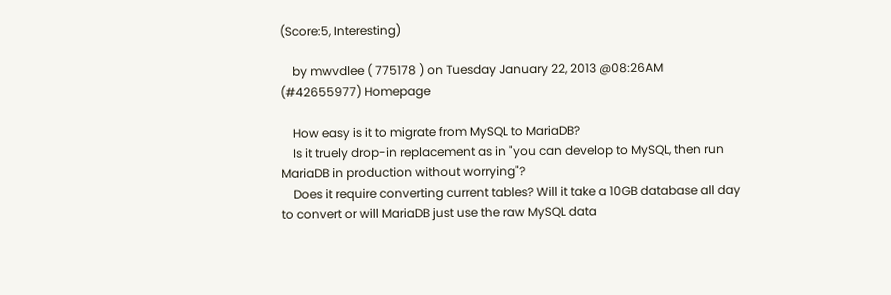(Score:5, Interesting)

    by mwvdlee ( 775178 ) on Tuesday January 22, 2013 @08:26AM (#42655977) Homepage

    How easy is it to migrate from MySQL to MariaDB?
    Is it truely drop-in replacement as in "you can develop to MySQL, then run MariaDB in production without worrying"?
    Does it require converting current tables? Will it take a 10GB database all day to convert or will MariaDB just use the raw MySQL data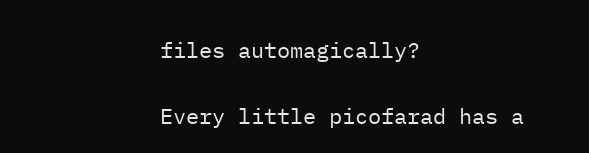files automagically?

Every little picofarad has a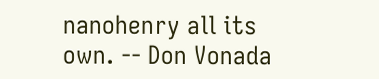nanohenry all its own. -- Don Vonada